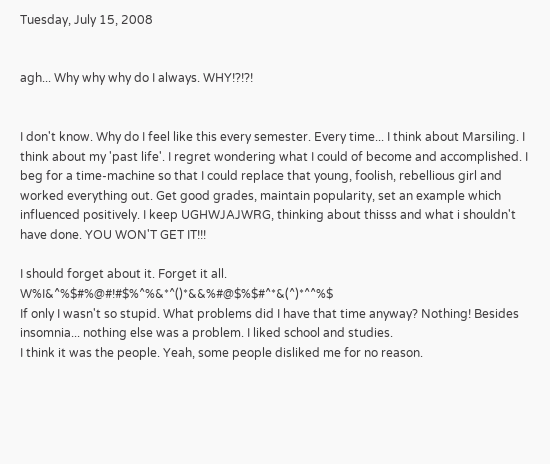Tuesday, July 15, 2008


agh... Why why why do I always. WHY!?!?!


I don't know. Why do I feel like this every semester. Every time... I think about Marsiling. I think about my 'past life'. I regret wondering what I could of become and accomplished. I beg for a time-machine so that I could replace that young, foolish, rebellious girl and worked everything out. Get good grades, maintain popularity, set an example which influenced positively. I keep UGHWJAJWRG, thinking about thisss and what i shouldn't have done. YOU WON'T GET IT!!!

I should forget about it. Forget it all. W%I&^%$#%@#!#$%^%&*^()*&&%#@$%$#^*&(^)*^^%$
If only I wasn't so stupid. What problems did I have that time anyway? Nothing! Besides insomnia... nothing else was a problem. I liked school and studies.
I think it was the people. Yeah, some people disliked me for no reason.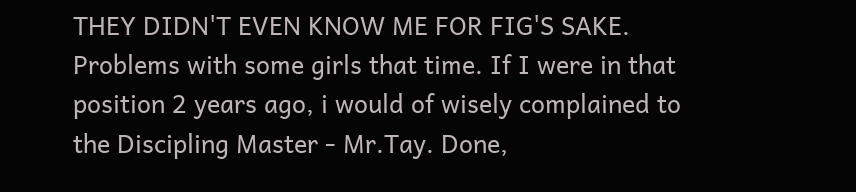THEY DIDN'T EVEN KNOW ME FOR FIG'S SAKE. Problems with some girls that time. If I were in that position 2 years ago, i would of wisely complained to the Discipling Master - Mr.Tay. Done,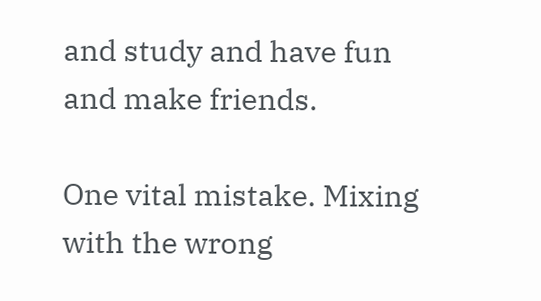and study and have fun and make friends.

One vital mistake. Mixing with the wrong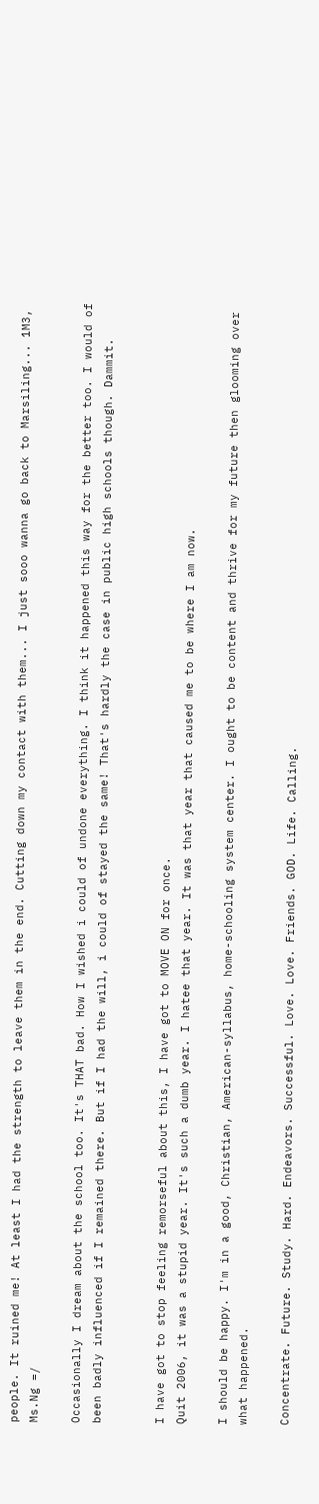people. It ruined me! At least I had the strength to leave them in the end. Cutting down my contact with them... I just sooo wanna go back to Marsiling... 1M3, Ms.Ng =/

Occasionally I dream about the school too. It's THAT bad. How I wished i could of undone everything. I think it happened this way for the better too. I would of been badly influenced if I remained there. But if I had the will, i could of stayed the same! That's hardly the case in public high schools though. Dammit.


I have got to stop feeling remorseful about this, I have got to MOVE ON for once.
Quit 2006, it was a stupid year. It's such a dumb year. I hatee that year. It was that year that caused me to be where I am now.

I should be happy. I'm in a good, Christian, American-syllabus, home-schooling system center. I ought to be content and thrive for my future then glooming over what happened.

Concentrate. Future. Study. Hard. Endeavors. Successful. Love. Love. Friends. GOD. Life. Calling.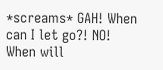*screams* GAH! When can I let go?! NO! When will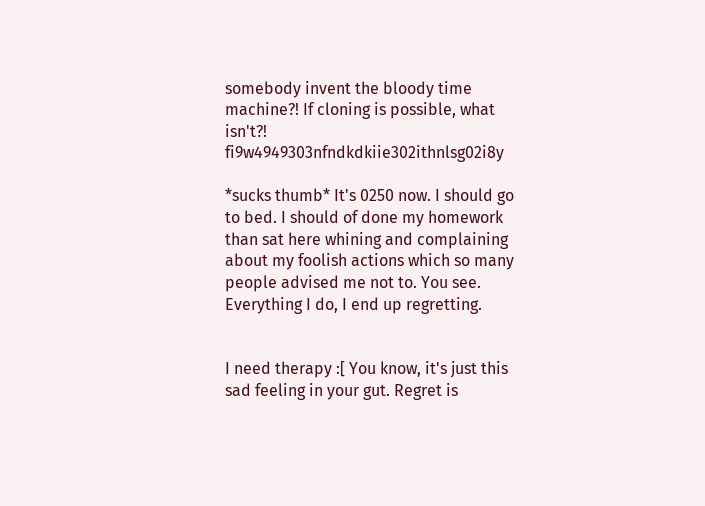somebody invent the bloody time machine?! If cloning is possible, what isn't?! fi9w4949303nfndkdkiie302ithnlsg02i8y

*sucks thumb* It's 0250 now. I should go to bed. I should of done my homework than sat here whining and complaining about my foolish actions which so many people advised me not to. You see. Everything I do, I end up regretting.


I need therapy :[ You know, it's just this sad feeling in your gut. Regret is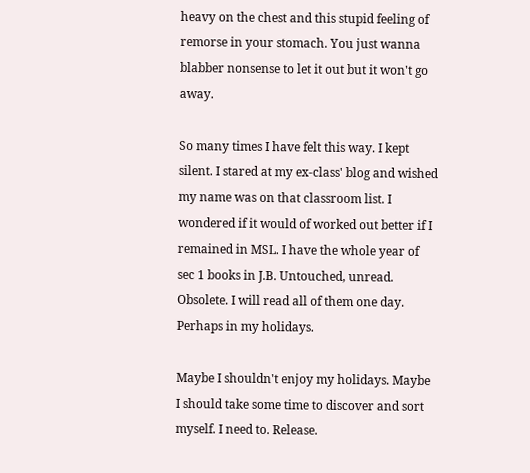heavy on the chest and this stupid feeling of remorse in your stomach. You just wanna blabber nonsense to let it out but it won't go away.

So many times I have felt this way. I kept silent. I stared at my ex-class' blog and wished my name was on that classroom list. I wondered if it would of worked out better if I remained in MSL. I have the whole year of sec 1 books in J.B. Untouched, unread. Obsolete. I will read all of them one day. Perhaps in my holidays.

Maybe I shouldn't enjoy my holidays. Maybe I should take some time to discover and sort myself. I need to. Release.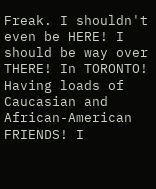Freak. I shouldn't even be HERE! I should be way over THERE! In TORONTO! Having loads of Caucasian and African-American FRIENDS! I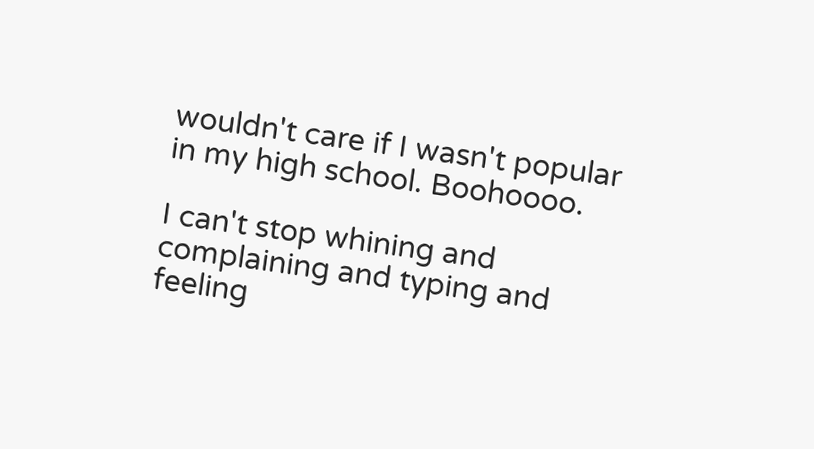wouldn't care if I wasn't popular in my high school. Boohoooo.

I can't stop whining and complaining and typing and feeling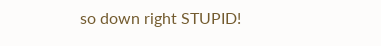so down right STUPID!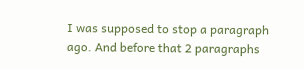I was supposed to stop a paragraph ago. And before that 2 paragraphs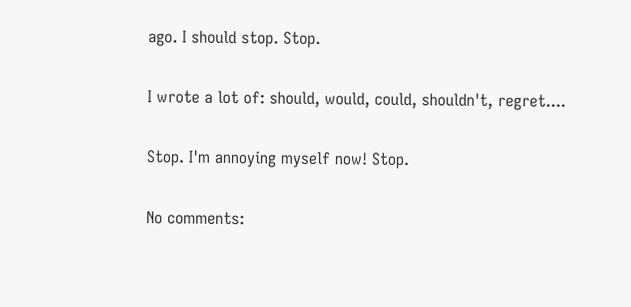ago. I should stop. Stop.

I wrote a lot of: should, would, could, shouldn't, regret....

Stop. I'm annoying myself now! Stop.

No comments: